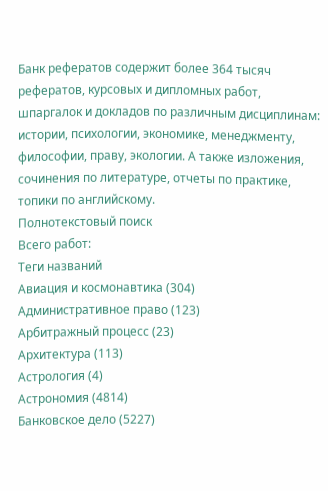Банк рефератов содержит более 364 тысяч рефератов, курсовых и дипломных работ, шпаргалок и докладов по различным дисциплинам: истории, психологии, экономике, менеджменту, философии, праву, экологии. А также изложения, сочинения по литературе, отчеты по практике, топики по английскому.
Полнотекстовый поиск
Всего работ:
Теги названий
Авиация и космонавтика (304)
Административное право (123)
Арбитражный процесс (23)
Архитектура (113)
Астрология (4)
Астрономия (4814)
Банковское дело (5227)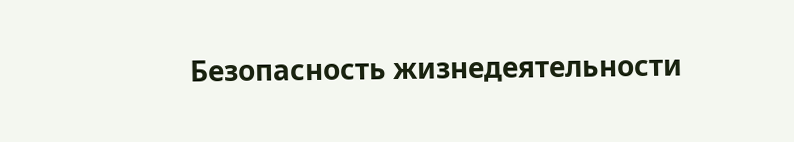Безопасность жизнедеятельности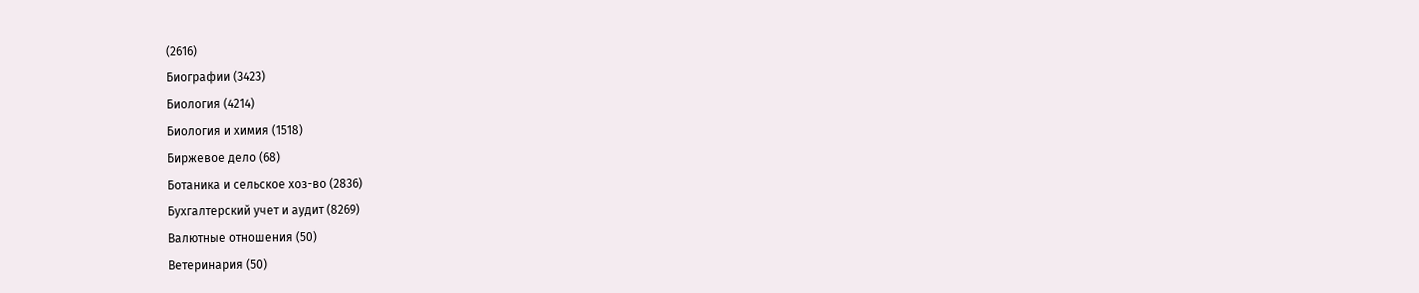(2616)
Биографии (3423)
Биология (4214)
Биология и химия (1518)
Биржевое дело (68)
Ботаника и сельское хоз-во (2836)
Бухгалтерский учет и аудит (8269)
Валютные отношения (50)
Ветеринария (50)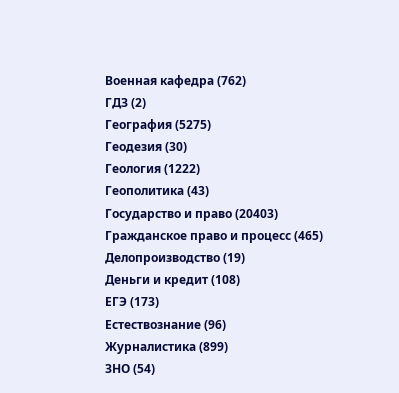Военная кафедра (762)
ГДЗ (2)
География (5275)
Геодезия (30)
Геология (1222)
Геополитика (43)
Государство и право (20403)
Гражданское право и процесс (465)
Делопроизводство (19)
Деньги и кредит (108)
ЕГЭ (173)
Естествознание (96)
Журналистика (899)
ЗНО (54)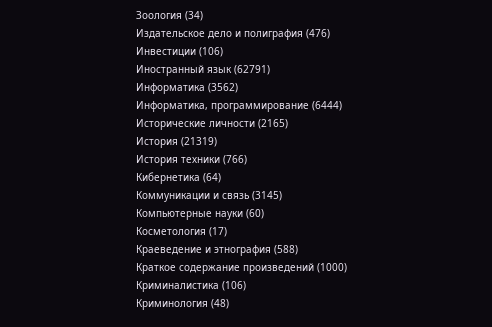Зоология (34)
Издательское дело и полиграфия (476)
Инвестиции (106)
Иностранный язык (62791)
Информатика (3562)
Информатика, программирование (6444)
Исторические личности (2165)
История (21319)
История техники (766)
Кибернетика (64)
Коммуникации и связь (3145)
Компьютерные науки (60)
Косметология (17)
Краеведение и этнография (588)
Краткое содержание произведений (1000)
Криминалистика (106)
Криминология (48)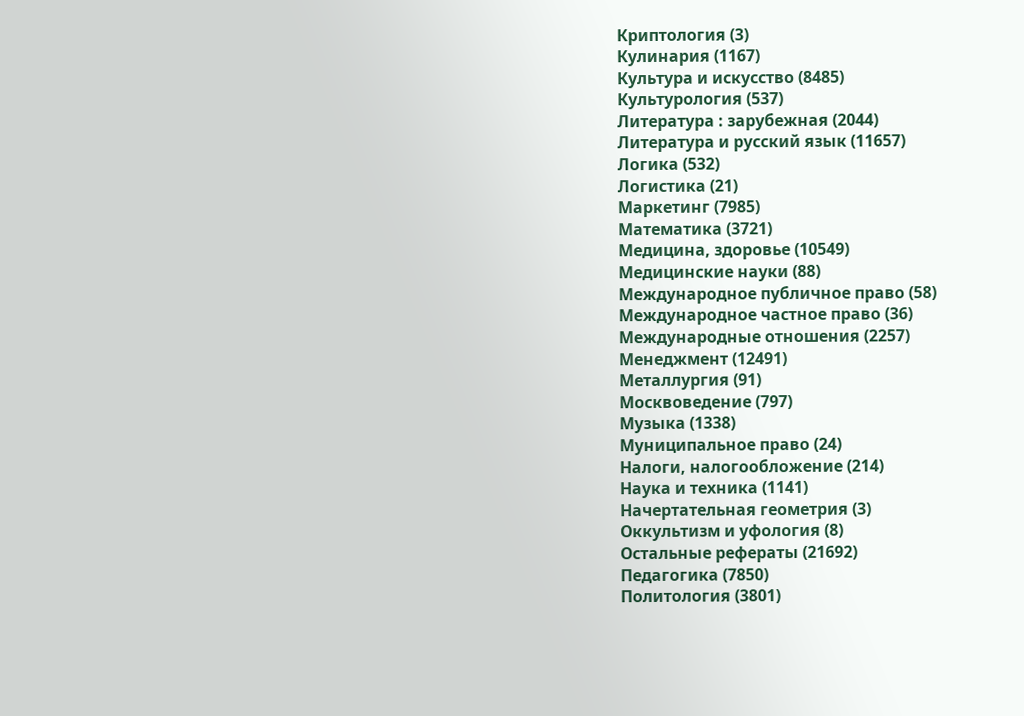Криптология (3)
Кулинария (1167)
Культура и искусство (8485)
Культурология (537)
Литература : зарубежная (2044)
Литература и русский язык (11657)
Логика (532)
Логистика (21)
Маркетинг (7985)
Математика (3721)
Медицина, здоровье (10549)
Медицинские науки (88)
Международное публичное право (58)
Международное частное право (36)
Международные отношения (2257)
Менеджмент (12491)
Металлургия (91)
Москвоведение (797)
Музыка (1338)
Муниципальное право (24)
Налоги, налогообложение (214)
Наука и техника (1141)
Начертательная геометрия (3)
Оккультизм и уфология (8)
Остальные рефераты (21692)
Педагогика (7850)
Политология (3801)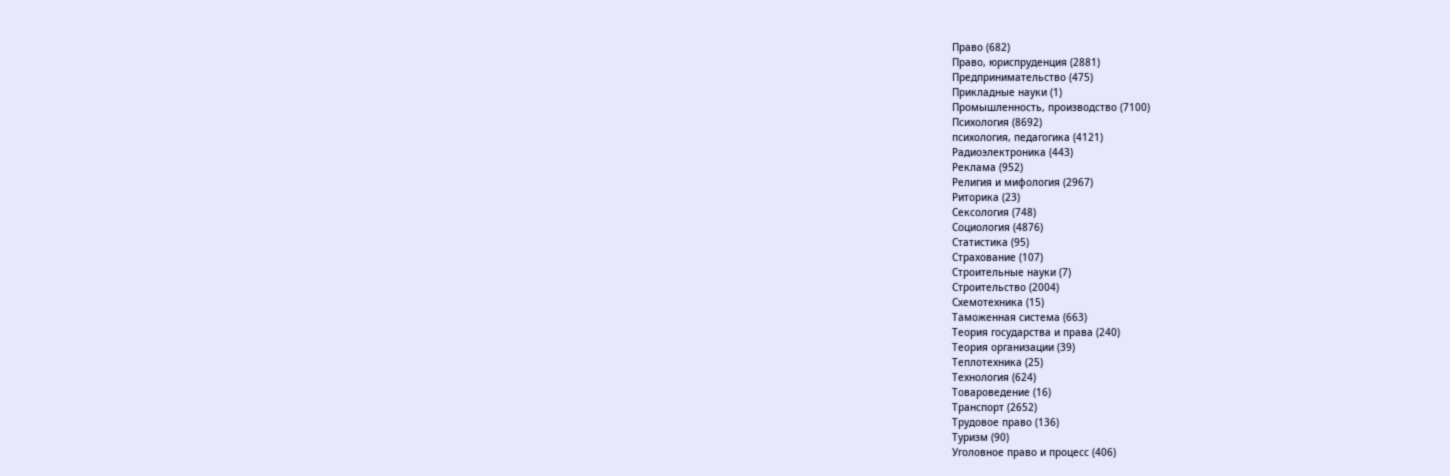Право (682)
Право, юриспруденция (2881)
Предпринимательство (475)
Прикладные науки (1)
Промышленность, производство (7100)
Психология (8692)
психология, педагогика (4121)
Радиоэлектроника (443)
Реклама (952)
Религия и мифология (2967)
Риторика (23)
Сексология (748)
Социология (4876)
Статистика (95)
Страхование (107)
Строительные науки (7)
Строительство (2004)
Схемотехника (15)
Таможенная система (663)
Теория государства и права (240)
Теория организации (39)
Теплотехника (25)
Технология (624)
Товароведение (16)
Транспорт (2652)
Трудовое право (136)
Туризм (90)
Уголовное право и процесс (406)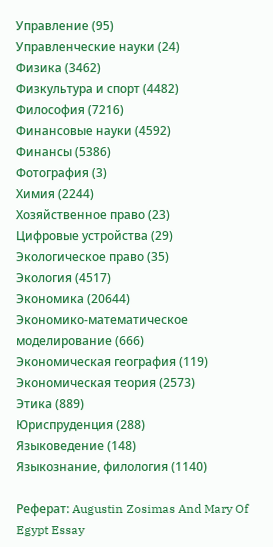Управление (95)
Управленческие науки (24)
Физика (3462)
Физкультура и спорт (4482)
Философия (7216)
Финансовые науки (4592)
Финансы (5386)
Фотография (3)
Химия (2244)
Хозяйственное право (23)
Цифровые устройства (29)
Экологическое право (35)
Экология (4517)
Экономика (20644)
Экономико-математическое моделирование (666)
Экономическая география (119)
Экономическая теория (2573)
Этика (889)
Юриспруденция (288)
Языковедение (148)
Языкознание, филология (1140)

Реферат: Augustin Zosimas And Mary Of Egypt Essay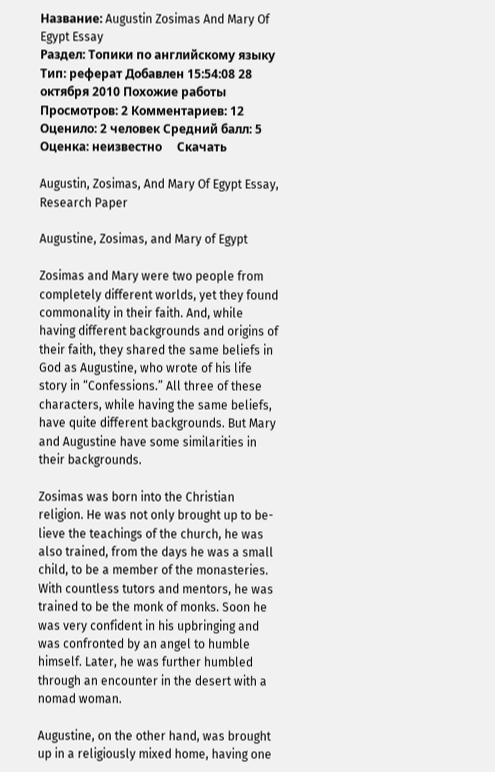Название: Augustin Zosimas And Mary Of Egypt Essay
Раздел: Топики по английскому языку
Тип: реферат Добавлен 15:54:08 28 октября 2010 Похожие работы
Просмотров: 2 Комментариев: 12 Оценило: 2 человек Средний балл: 5 Оценка: неизвестно     Скачать

Augustin, Zosimas, And Mary Of Egypt Essay, Research Paper

Augustine, Zosimas, and Mary of Egypt

Zosimas and Mary were two people from completely different worlds, yet they found commonality in their faith. And, while having different backgrounds and origins of their faith, they shared the same beliefs in God as Augustine, who wrote of his life story in “Confessions.” All three of these characters, while having the same beliefs, have quite different backgrounds. But Mary and Augustine have some similarities in their backgrounds.

Zosimas was born into the Christian religion. He was not only brought up to be-lieve the teachings of the church, he was also trained, from the days he was a small child, to be a member of the monasteries. With countless tutors and mentors, he was trained to be the monk of monks. Soon he was very confident in his upbringing and was confronted by an angel to humble himself. Later, he was further humbled through an encounter in the desert with a nomad woman.

Augustine, on the other hand, was brought up in a religiously mixed home, having one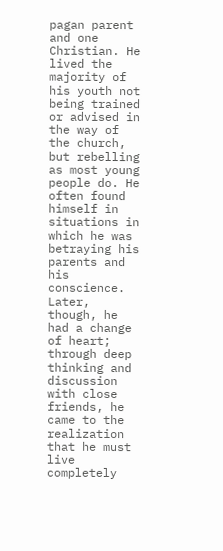pagan parent and one Christian. He lived the majority of his youth not being trained or advised in the way of the church, but rebelling as most young people do. He often found himself in situations in which he was betraying his parents and his conscience. Later, though, he had a change of heart; through deep thinking and discussion with close friends, he came to the realization that he must live completely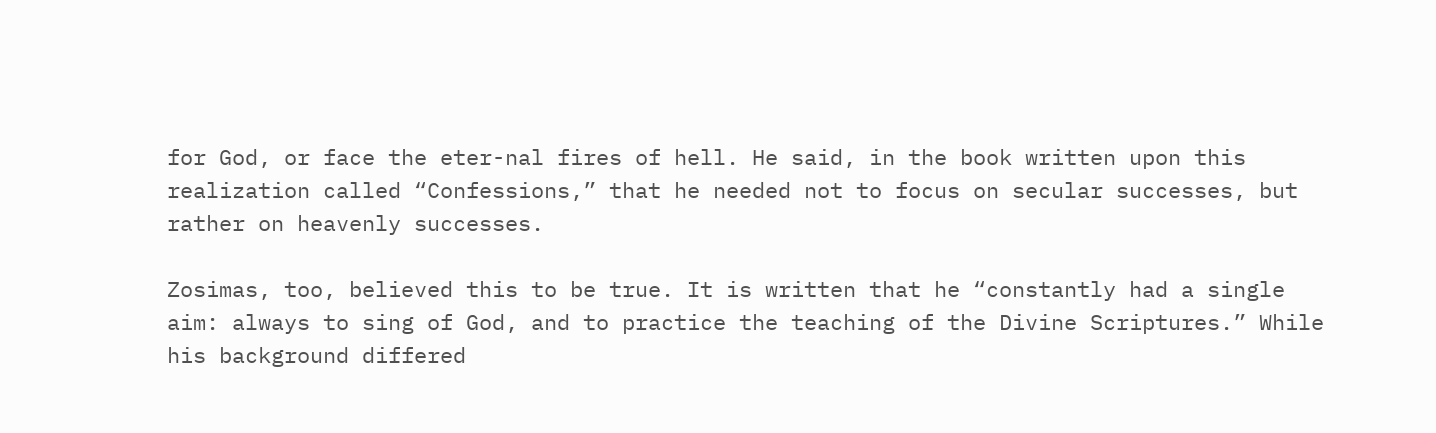for God, or face the eter-nal fires of hell. He said, in the book written upon this realization called “Confessions,” that he needed not to focus on secular successes, but rather on heavenly successes.

Zosimas, too, believed this to be true. It is written that he “constantly had a single aim: always to sing of God, and to practice the teaching of the Divine Scriptures.” While his background differed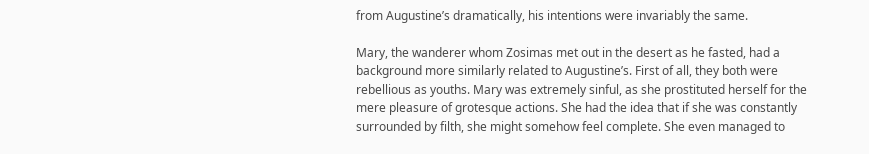from Augustine’s dramatically, his intentions were invariably the same.

Mary, the wanderer whom Zosimas met out in the desert as he fasted, had a background more similarly related to Augustine’s. First of all, they both were rebellious as youths. Mary was extremely sinful, as she prostituted herself for the mere pleasure of grotesque actions. She had the idea that if she was constantly surrounded by filth, she might somehow feel complete. She even managed to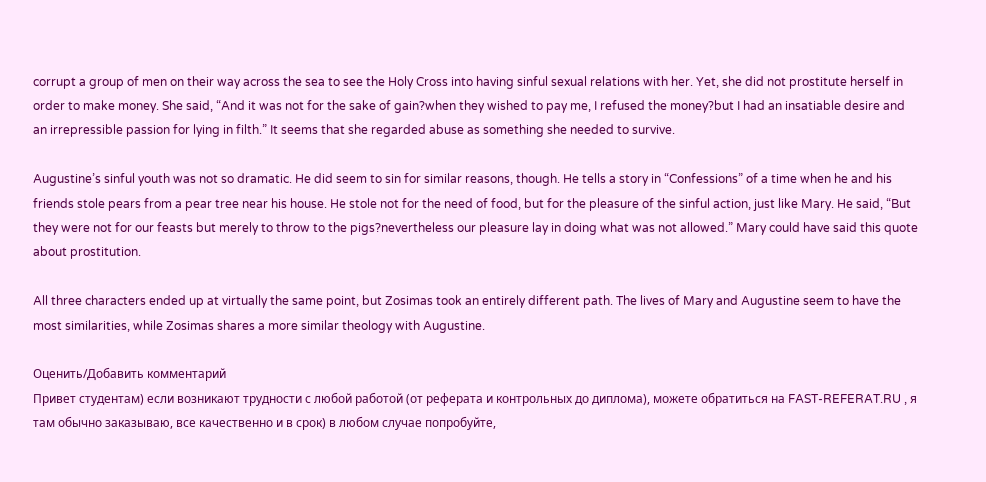corrupt a group of men on their way across the sea to see the Holy Cross into having sinful sexual relations with her. Yet, she did not prostitute herself in order to make money. She said, “And it was not for the sake of gain?when they wished to pay me, I refused the money?but I had an insatiable desire and an irrepressible passion for lying in filth.” It seems that she regarded abuse as something she needed to survive.

Augustine’s sinful youth was not so dramatic. He did seem to sin for similar reasons, though. He tells a story in “Confessions” of a time when he and his friends stole pears from a pear tree near his house. He stole not for the need of food, but for the pleasure of the sinful action, just like Mary. He said, “But they were not for our feasts but merely to throw to the pigs?nevertheless our pleasure lay in doing what was not allowed.” Mary could have said this quote about prostitution.

All three characters ended up at virtually the same point, but Zosimas took an entirely different path. The lives of Mary and Augustine seem to have the most similarities, while Zosimas shares a more similar theology with Augustine.

Оценить/Добавить комментарий
Привет студентам) если возникают трудности с любой работой (от реферата и контрольных до диплома), можете обратиться на FAST-REFERAT.RU , я там обычно заказываю, все качественно и в срок) в любом случае попробуйте,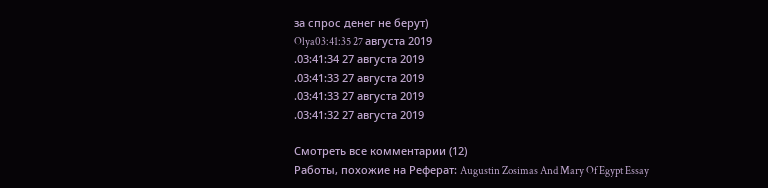за спрос денег не берут)
Olya03:41:35 27 августа 2019
.03:41:34 27 августа 2019
.03:41:33 27 августа 2019
.03:41:33 27 августа 2019
.03:41:32 27 августа 2019

Смотреть все комментарии (12)
Работы, похожие на Реферат: Augustin Zosimas And Mary Of Egypt Essay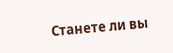Станете ли вы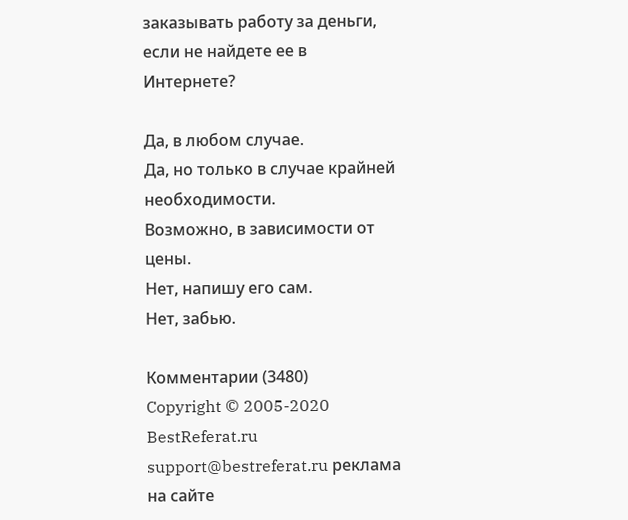заказывать работу за деньги, если не найдете ее в Интернете?

Да, в любом случае.
Да, но только в случае крайней необходимости.
Возможно, в зависимости от цены.
Нет, напишу его сам.
Нет, забью.

Комментарии (3480)
Copyright © 2005-2020 BestReferat.ru support@bestreferat.ru реклама на сайте